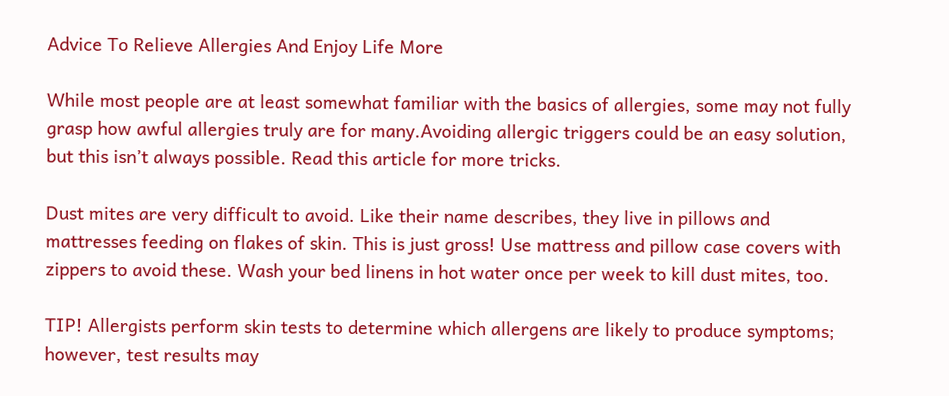Advice To Relieve Allergies And Enjoy Life More

While most people are at least somewhat familiar with the basics of allergies, some may not fully grasp how awful allergies truly are for many.Avoiding allergic triggers could be an easy solution, but this isn’t always possible. Read this article for more tricks.

Dust mites are very difficult to avoid. Like their name describes, they live in pillows and mattresses feeding on flakes of skin. This is just gross! Use mattress and pillow case covers with zippers to avoid these. Wash your bed linens in hot water once per week to kill dust mites, too.

TIP! Allergists perform skin tests to determine which allergens are likely to produce symptoms; however, test results may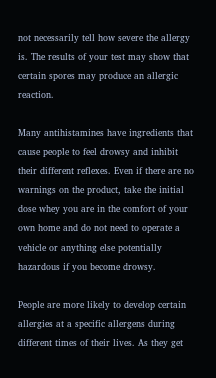not necessarily tell how severe the allergy is. The results of your test may show that certain spores may produce an allergic reaction.

Many antihistamines have ingredients that cause people to feel drowsy and inhibit their different reflexes. Even if there are no warnings on the product, take the initial dose whey you are in the comfort of your own home and do not need to operate a vehicle or anything else potentially hazardous if you become drowsy.

People are more likely to develop certain allergies at a specific allergens during different times of their lives. As they get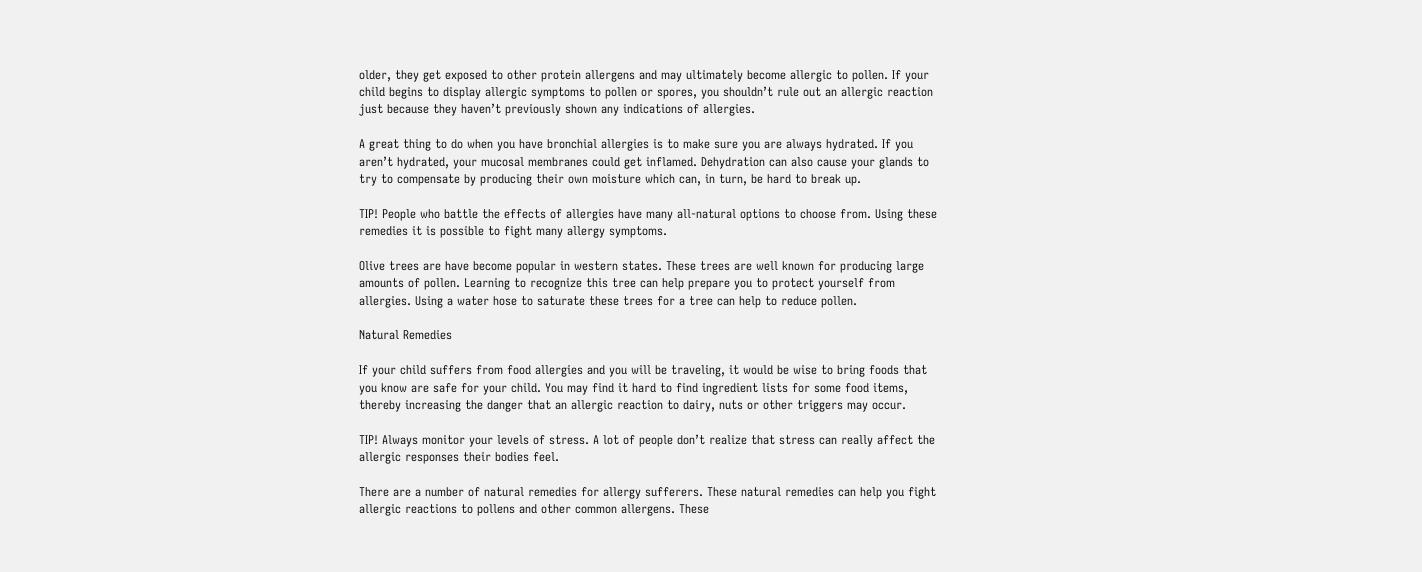older, they get exposed to other protein allergens and may ultimately become allergic to pollen. If your child begins to display allergic symptoms to pollen or spores, you shouldn’t rule out an allergic reaction just because they haven’t previously shown any indications of allergies.

A great thing to do when you have bronchial allergies is to make sure you are always hydrated. If you aren’t hydrated, your mucosal membranes could get inflamed. Dehydration can also cause your glands to try to compensate by producing their own moisture which can, in turn, be hard to break up.

TIP! People who battle the effects of allergies have many all-natural options to choose from. Using these remedies it is possible to fight many allergy symptoms.

Olive trees are have become popular in western states. These trees are well known for producing large amounts of pollen. Learning to recognize this tree can help prepare you to protect yourself from allergies. Using a water hose to saturate these trees for a tree can help to reduce pollen.

Natural Remedies

If your child suffers from food allergies and you will be traveling, it would be wise to bring foods that you know are safe for your child. You may find it hard to find ingredient lists for some food items, thereby increasing the danger that an allergic reaction to dairy, nuts or other triggers may occur.

TIP! Always monitor your levels of stress. A lot of people don’t realize that stress can really affect the allergic responses their bodies feel.

There are a number of natural remedies for allergy sufferers. These natural remedies can help you fight allergic reactions to pollens and other common allergens. These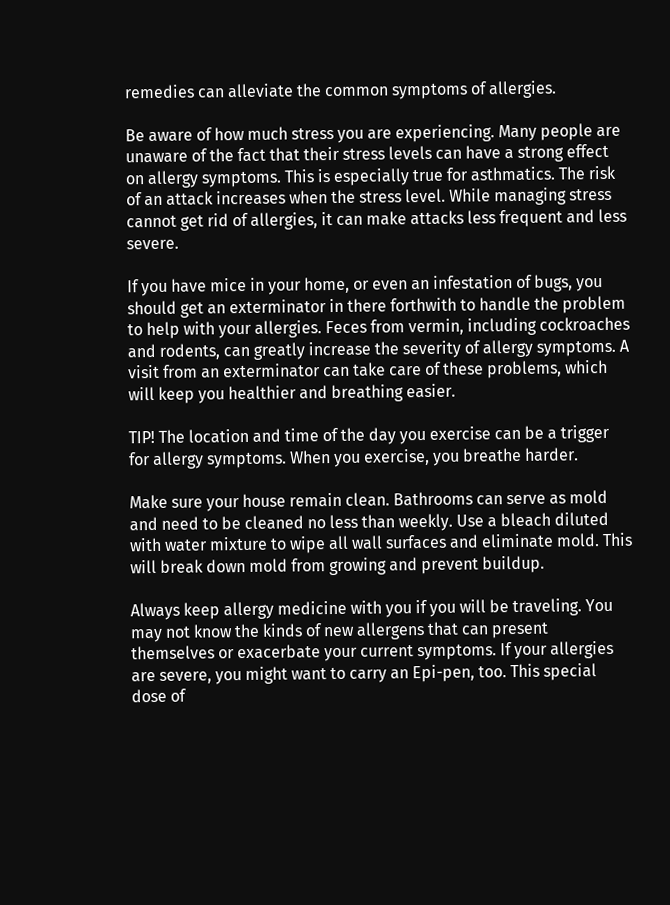remedies can alleviate the common symptoms of allergies.

Be aware of how much stress you are experiencing. Many people are unaware of the fact that their stress levels can have a strong effect on allergy symptoms. This is especially true for asthmatics. The risk of an attack increases when the stress level. While managing stress cannot get rid of allergies, it can make attacks less frequent and less severe.

If you have mice in your home, or even an infestation of bugs, you should get an exterminator in there forthwith to handle the problem to help with your allergies. Feces from vermin, including cockroaches and rodents, can greatly increase the severity of allergy symptoms. A visit from an exterminator can take care of these problems, which will keep you healthier and breathing easier.

TIP! The location and time of the day you exercise can be a trigger for allergy symptoms. When you exercise, you breathe harder.

Make sure your house remain clean. Bathrooms can serve as mold and need to be cleaned no less than weekly. Use a bleach diluted with water mixture to wipe all wall surfaces and eliminate mold. This will break down mold from growing and prevent buildup.

Always keep allergy medicine with you if you will be traveling. You may not know the kinds of new allergens that can present themselves or exacerbate your current symptoms. If your allergies are severe, you might want to carry an Epi-pen, too. This special dose of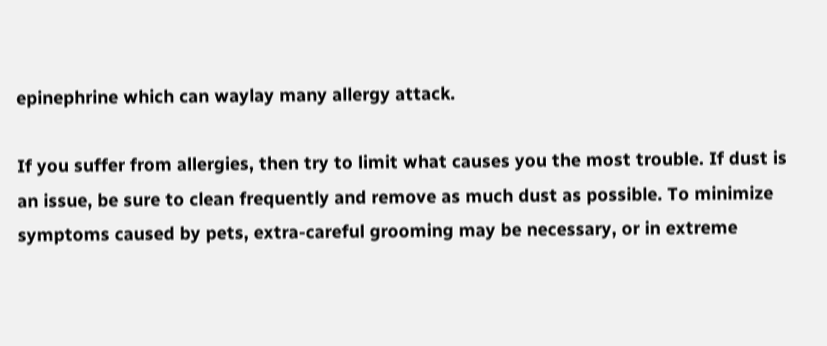epinephrine which can waylay many allergy attack.

If you suffer from allergies, then try to limit what causes you the most trouble. If dust is an issue, be sure to clean frequently and remove as much dust as possible. To minimize symptoms caused by pets, extra-careful grooming may be necessary, or in extreme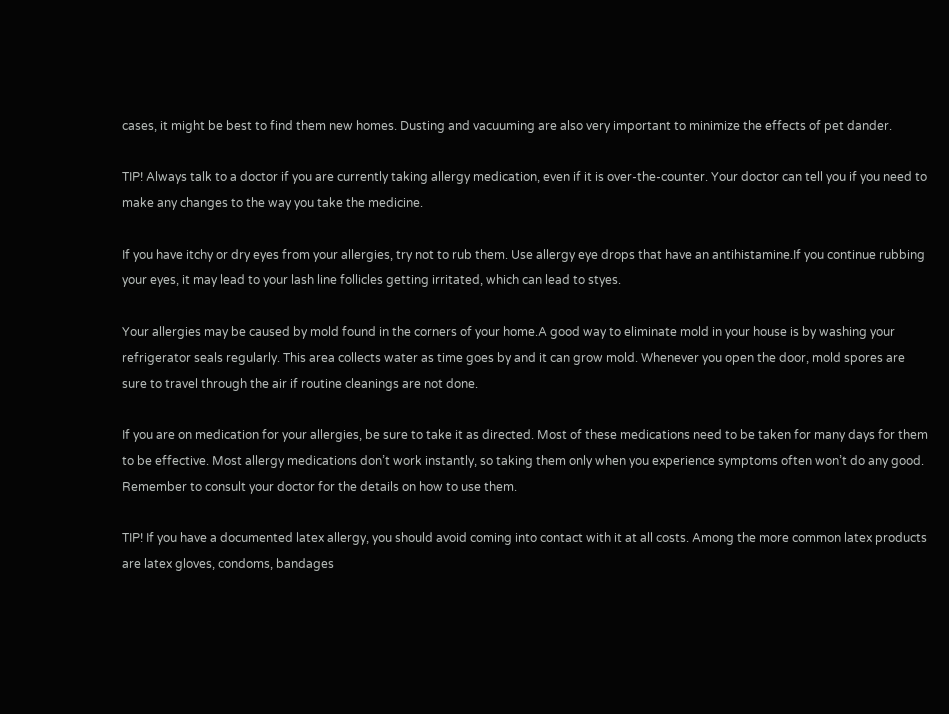cases, it might be best to find them new homes. Dusting and vacuuming are also very important to minimize the effects of pet dander.

TIP! Always talk to a doctor if you are currently taking allergy medication, even if it is over-the-counter. Your doctor can tell you if you need to make any changes to the way you take the medicine.

If you have itchy or dry eyes from your allergies, try not to rub them. Use allergy eye drops that have an antihistamine.If you continue rubbing your eyes, it may lead to your lash line follicles getting irritated, which can lead to styes.

Your allergies may be caused by mold found in the corners of your home.A good way to eliminate mold in your house is by washing your refrigerator seals regularly. This area collects water as time goes by and it can grow mold. Whenever you open the door, mold spores are sure to travel through the air if routine cleanings are not done.

If you are on medication for your allergies, be sure to take it as directed. Most of these medications need to be taken for many days for them to be effective. Most allergy medications don’t work instantly, so taking them only when you experience symptoms often won’t do any good. Remember to consult your doctor for the details on how to use them.

TIP! If you have a documented latex allergy, you should avoid coming into contact with it at all costs. Among the more common latex products are latex gloves, condoms, bandages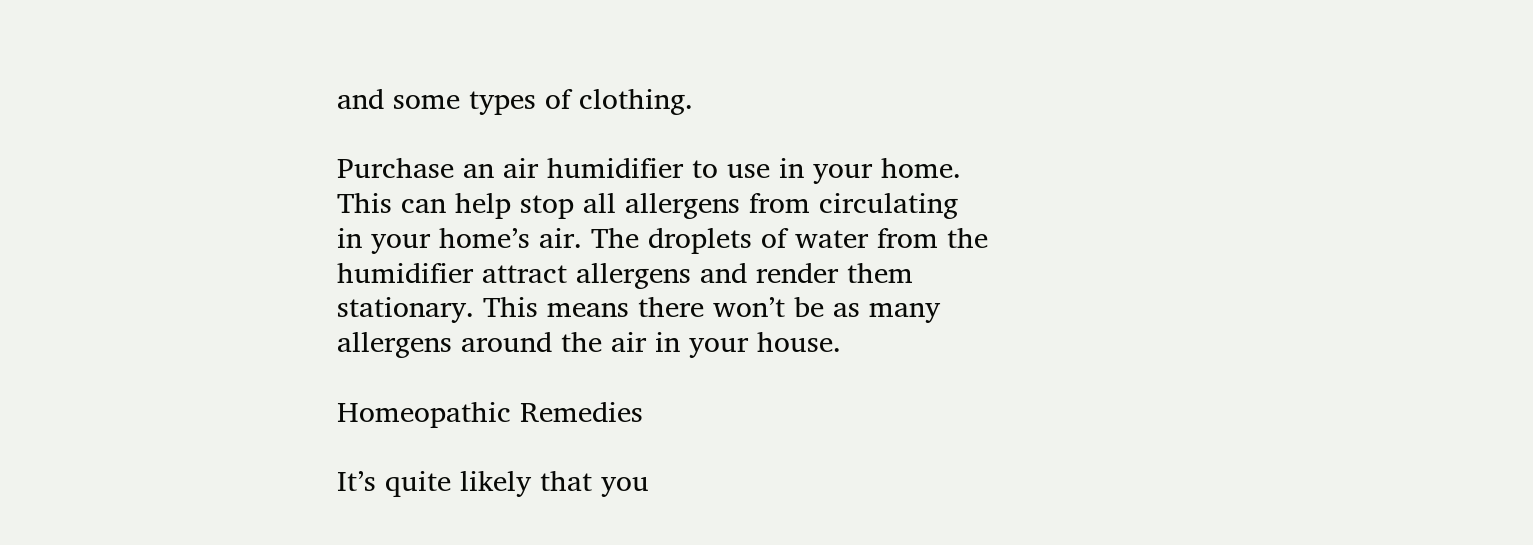and some types of clothing.

Purchase an air humidifier to use in your home. This can help stop all allergens from circulating in your home’s air. The droplets of water from the humidifier attract allergens and render them stationary. This means there won’t be as many allergens around the air in your house.

Homeopathic Remedies

It’s quite likely that you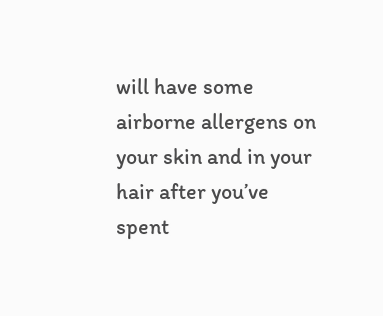will have some airborne allergens on your skin and in your hair after you’ve spent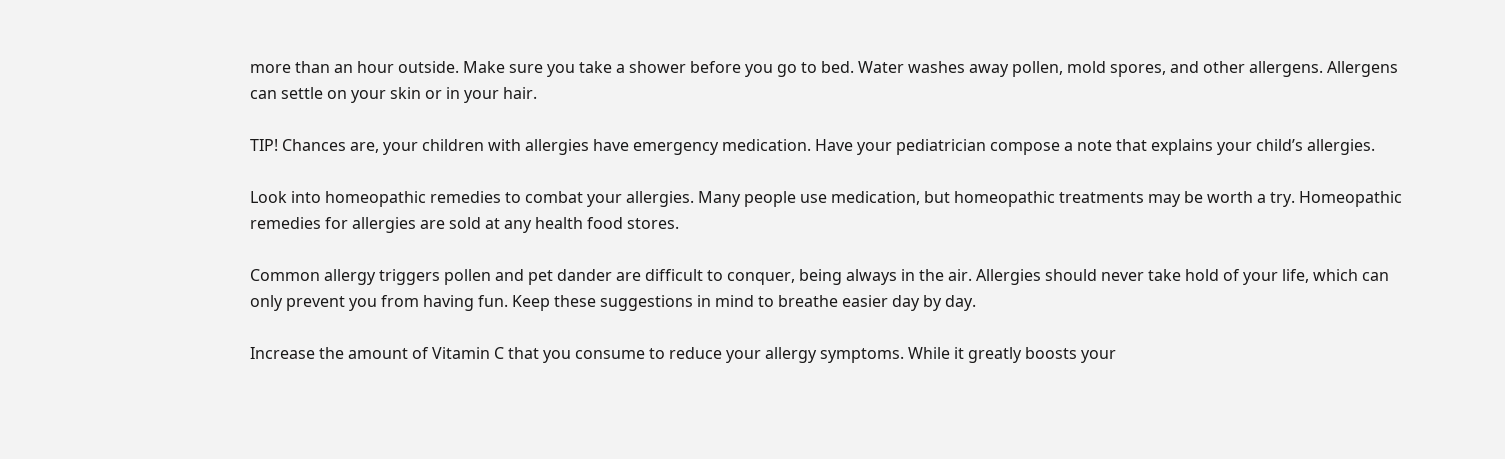more than an hour outside. Make sure you take a shower before you go to bed. Water washes away pollen, mold spores, and other allergens. Allergens can settle on your skin or in your hair.

TIP! Chances are, your children with allergies have emergency medication. Have your pediatrician compose a note that explains your child’s allergies.

Look into homeopathic remedies to combat your allergies. Many people use medication, but homeopathic treatments may be worth a try. Homeopathic remedies for allergies are sold at any health food stores.

Common allergy triggers pollen and pet dander are difficult to conquer, being always in the air. Allergies should never take hold of your life, which can only prevent you from having fun. Keep these suggestions in mind to breathe easier day by day.

Increase the amount of Vitamin C that you consume to reduce your allergy symptoms. While it greatly boosts your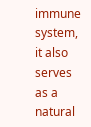immune system, it also serves as a natural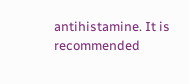antihistamine. It is recommended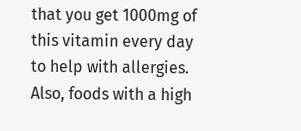that you get 1000mg of this vitamin every day to help with allergies. Also, foods with a high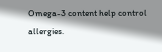Omega-3 content help control allergies.